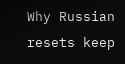Why Russian resets keep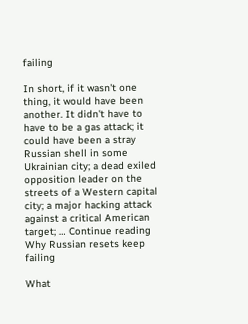failing

In short, if it wasn't one thing, it would have been another. It didn't have to have to be a gas attack; it could have been a stray Russian shell in some Ukrainian city; a dead exiled opposition leader on the streets of a Western capital city; a major hacking attack against a critical American target; … Continue reading Why Russian resets keep failing

What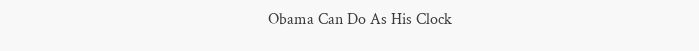Obama Can Do As His Clock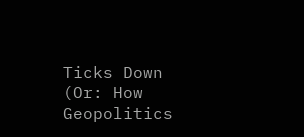Ticks Down (Or: How Geopolitics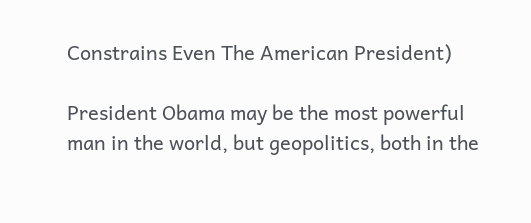Constrains Even The American President)

President Obama may be the most powerful man in the world, but geopolitics, both in the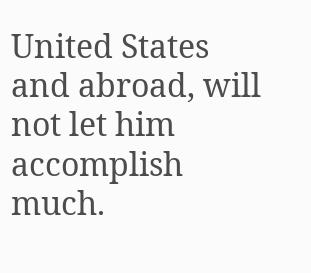United States and abroad, will not let him accomplish much.